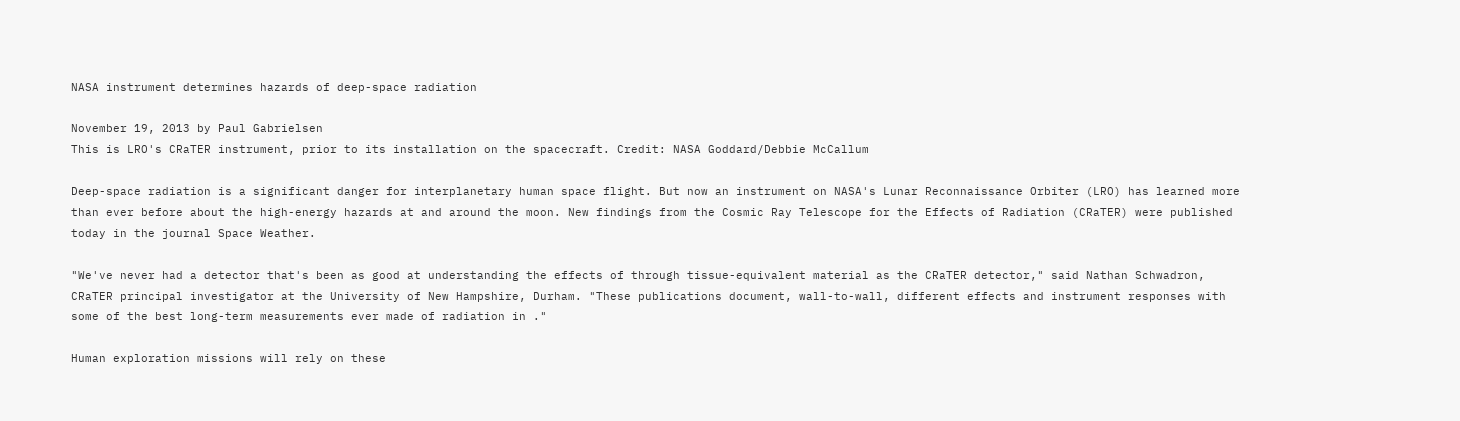NASA instrument determines hazards of deep-space radiation

November 19, 2013 by Paul Gabrielsen
This is LRO's CRaTER instrument, prior to its installation on the spacecraft. Credit: NASA Goddard/Debbie McCallum

Deep-space radiation is a significant danger for interplanetary human space flight. But now an instrument on NASA's Lunar Reconnaissance Orbiter (LRO) has learned more than ever before about the high-energy hazards at and around the moon. New findings from the Cosmic Ray Telescope for the Effects of Radiation (CRaTER) were published today in the journal Space Weather.

"We've never had a detector that's been as good at understanding the effects of through tissue-equivalent material as the CRaTER detector," said Nathan Schwadron, CRaTER principal investigator at the University of New Hampshire, Durham. "These publications document, wall-to-wall, different effects and instrument responses with some of the best long-term measurements ever made of radiation in ."

Human exploration missions will rely on these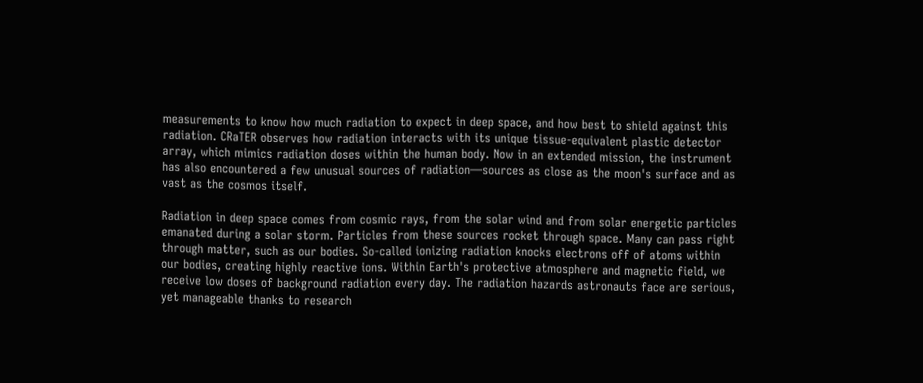measurements to know how much radiation to expect in deep space, and how best to shield against this radiation. CRaTER observes how radiation interacts with its unique tissue-equivalent plastic detector array, which mimics radiation doses within the human body. Now in an extended mission, the instrument has also encountered a few unusual sources of radiation—sources as close as the moon's surface and as vast as the cosmos itself.

Radiation in deep space comes from cosmic rays, from the solar wind and from solar energetic particles emanated during a solar storm. Particles from these sources rocket through space. Many can pass right through matter, such as our bodies. So-called ionizing radiation knocks electrons off of atoms within our bodies, creating highly reactive ions. Within Earth's protective atmosphere and magnetic field, we receive low doses of background radiation every day. The radiation hazards astronauts face are serious, yet manageable thanks to research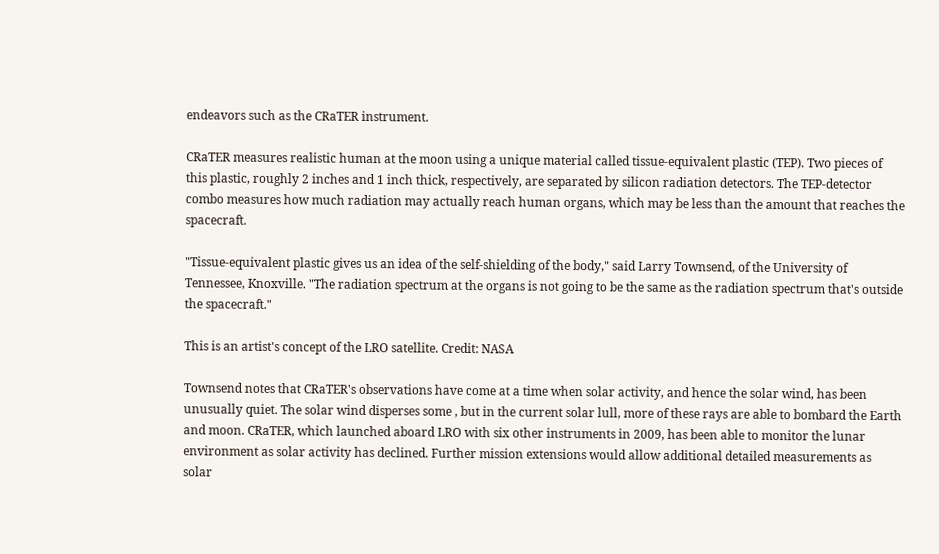endeavors such as the CRaTER instrument.

CRaTER measures realistic human at the moon using a unique material called tissue-equivalent plastic (TEP). Two pieces of this plastic, roughly 2 inches and 1 inch thick, respectively, are separated by silicon radiation detectors. The TEP-detector combo measures how much radiation may actually reach human organs, which may be less than the amount that reaches the spacecraft.

"Tissue-equivalent plastic gives us an idea of the self-shielding of the body," said Larry Townsend, of the University of Tennessee, Knoxville. "The radiation spectrum at the organs is not going to be the same as the radiation spectrum that's outside the spacecraft."

This is an artist's concept of the LRO satellite. Credit: NASA

Townsend notes that CRaTER's observations have come at a time when solar activity, and hence the solar wind, has been unusually quiet. The solar wind disperses some , but in the current solar lull, more of these rays are able to bombard the Earth and moon. CRaTER, which launched aboard LRO with six other instruments in 2009, has been able to monitor the lunar environment as solar activity has declined. Further mission extensions would allow additional detailed measurements as solar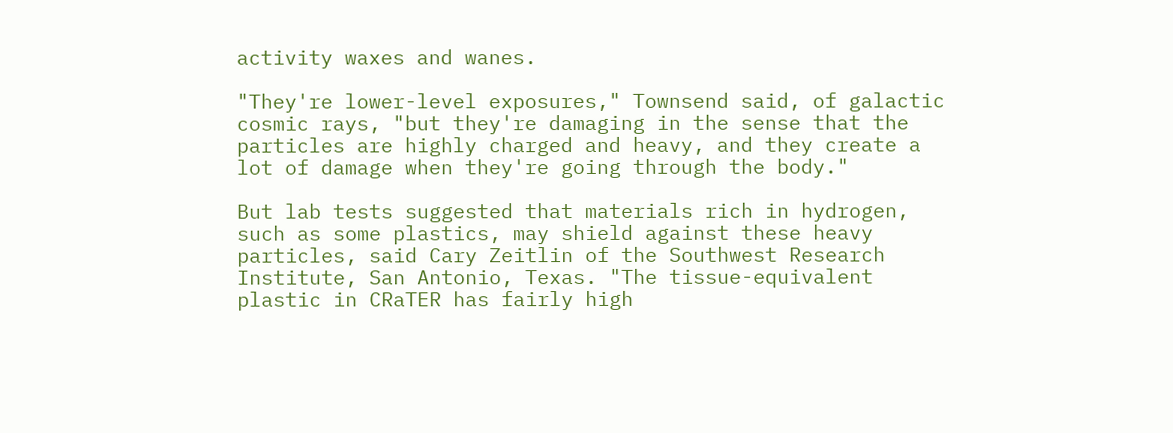activity waxes and wanes.

"They're lower-level exposures," Townsend said, of galactic cosmic rays, "but they're damaging in the sense that the particles are highly charged and heavy, and they create a lot of damage when they're going through the body."

But lab tests suggested that materials rich in hydrogen, such as some plastics, may shield against these heavy particles, said Cary Zeitlin of the Southwest Research Institute, San Antonio, Texas. "The tissue-equivalent plastic in CRaTER has fairly high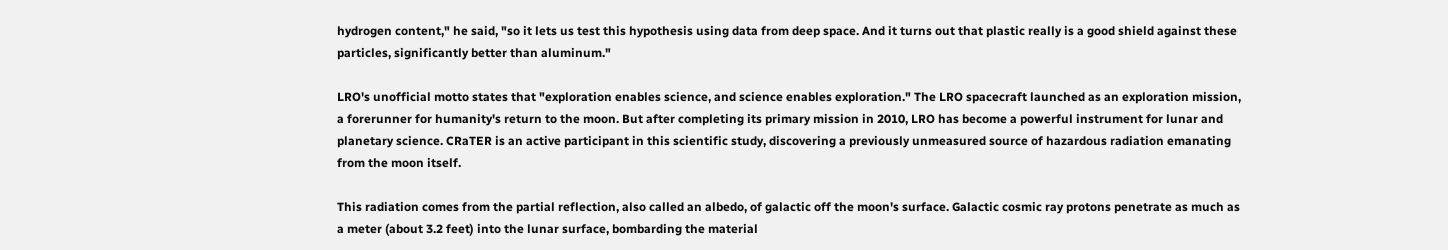hydrogen content," he said, "so it lets us test this hypothesis using data from deep space. And it turns out that plastic really is a good shield against these particles, significantly better than aluminum."

LRO's unofficial motto states that "exploration enables science, and science enables exploration." The LRO spacecraft launched as an exploration mission, a forerunner for humanity's return to the moon. But after completing its primary mission in 2010, LRO has become a powerful instrument for lunar and planetary science. CRaTER is an active participant in this scientific study, discovering a previously unmeasured source of hazardous radiation emanating from the moon itself.

This radiation comes from the partial reflection, also called an albedo, of galactic off the moon's surface. Galactic cosmic ray protons penetrate as much as a meter (about 3.2 feet) into the lunar surface, bombarding the material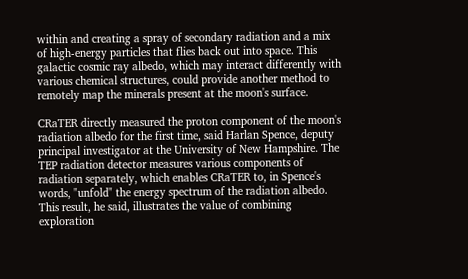within and creating a spray of secondary radiation and a mix of high-energy particles that flies back out into space. This galactic cosmic ray albedo, which may interact differently with various chemical structures, could provide another method to remotely map the minerals present at the moon's surface.

CRaTER directly measured the proton component of the moon's radiation albedo for the first time, said Harlan Spence, deputy principal investigator at the University of New Hampshire. The TEP radiation detector measures various components of radiation separately, which enables CRaTER to, in Spence's words, "unfold" the energy spectrum of the radiation albedo. This result, he said, illustrates the value of combining exploration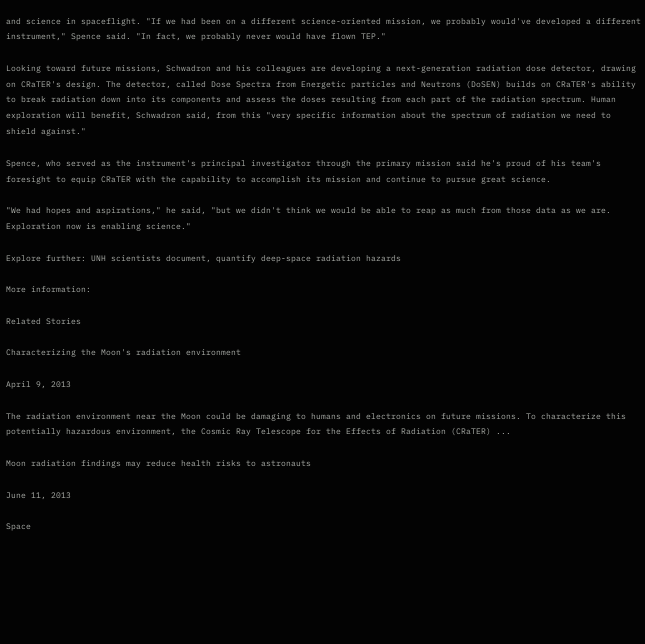and science in spaceflight. "If we had been on a different science-oriented mission, we probably would've developed a different instrument," Spence said. "In fact, we probably never would have flown TEP."

Looking toward future missions, Schwadron and his colleagues are developing a next-generation radiation dose detector, drawing on CRaTER's design. The detector, called Dose Spectra from Energetic particles and Neutrons (DoSEN) builds on CRaTER's ability to break radiation down into its components and assess the doses resulting from each part of the radiation spectrum. Human exploration will benefit, Schwadron said, from this "very specific information about the spectrum of radiation we need to shield against."

Spence, who served as the instrument's principal investigator through the primary mission said he's proud of his team's foresight to equip CRaTER with the capability to accomplish its mission and continue to pursue great science.

"We had hopes and aspirations," he said, "but we didn't think we would be able to reap as much from those data as we are. Exploration now is enabling science."

Explore further: UNH scientists document, quantify deep-space radiation hazards

More information:

Related Stories

Characterizing the Moon's radiation environment

April 9, 2013

The radiation environment near the Moon could be damaging to humans and electronics on future missions. To characterize this potentially hazardous environment, the Cosmic Ray Telescope for the Effects of Radiation (CRaTER) ...

Moon radiation findings may reduce health risks to astronauts

June 11, 2013

Space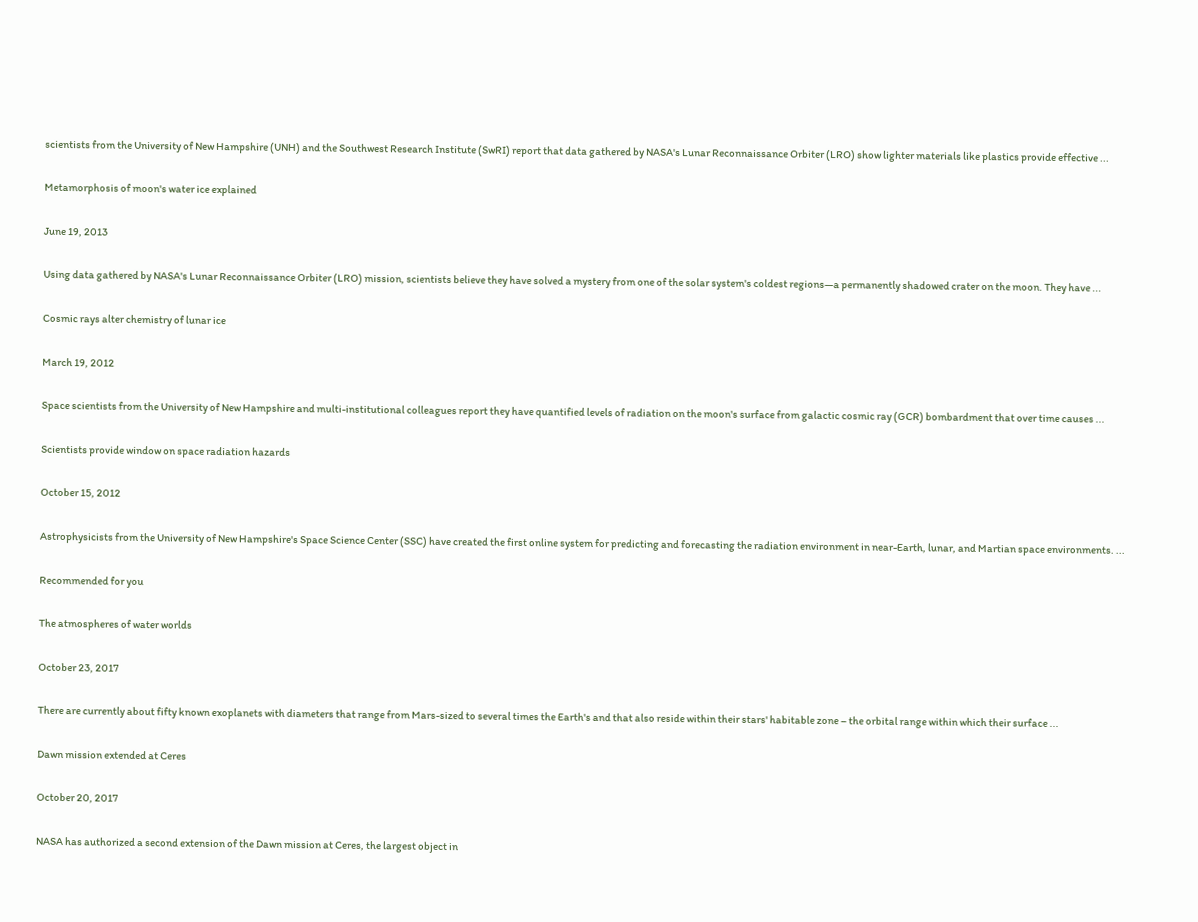scientists from the University of New Hampshire (UNH) and the Southwest Research Institute (SwRI) report that data gathered by NASA's Lunar Reconnaissance Orbiter (LRO) show lighter materials like plastics provide effective ...

Metamorphosis of moon's water ice explained

June 19, 2013

Using data gathered by NASA's Lunar Reconnaissance Orbiter (LRO) mission, scientists believe they have solved a mystery from one of the solar system's coldest regions—a permanently shadowed crater on the moon. They have ...

Cosmic rays alter chemistry of lunar ice

March 19, 2012

Space scientists from the University of New Hampshire and multi-institutional colleagues report they have quantified levels of radiation on the moon's surface from galactic cosmic ray (GCR) bombardment that over time causes ...

Scientists provide window on space radiation hazards

October 15, 2012

Astrophysicists from the University of New Hampshire's Space Science Center (SSC) have created the first online system for predicting and forecasting the radiation environment in near-Earth, lunar, and Martian space environments. ...

Recommended for you

The atmospheres of water worlds

October 23, 2017

There are currently about fifty known exoplanets with diameters that range from Mars-sized to several times the Earth's and that also reside within their stars' habitable zone – the orbital range within which their surface ...

Dawn mission extended at Ceres

October 20, 2017

NASA has authorized a second extension of the Dawn mission at Ceres, the largest object in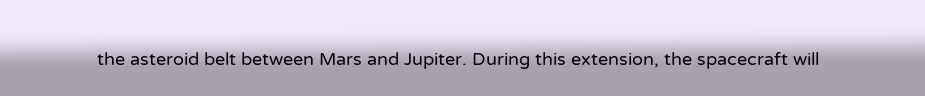the asteroid belt between Mars and Jupiter. During this extension, the spacecraft will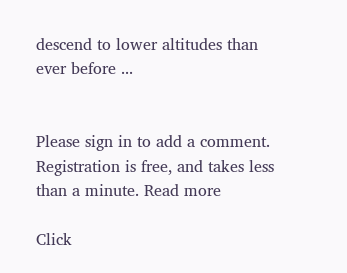descend to lower altitudes than ever before ...


Please sign in to add a comment. Registration is free, and takes less than a minute. Read more

Click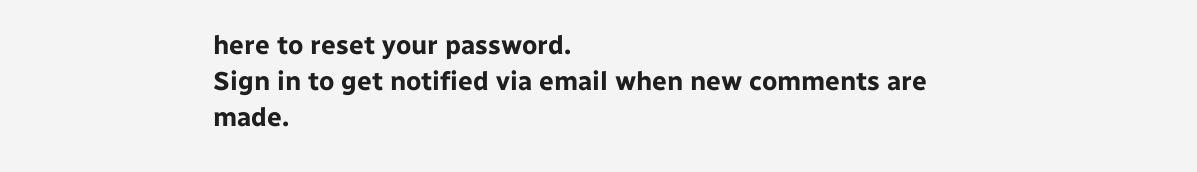here to reset your password.
Sign in to get notified via email when new comments are made.